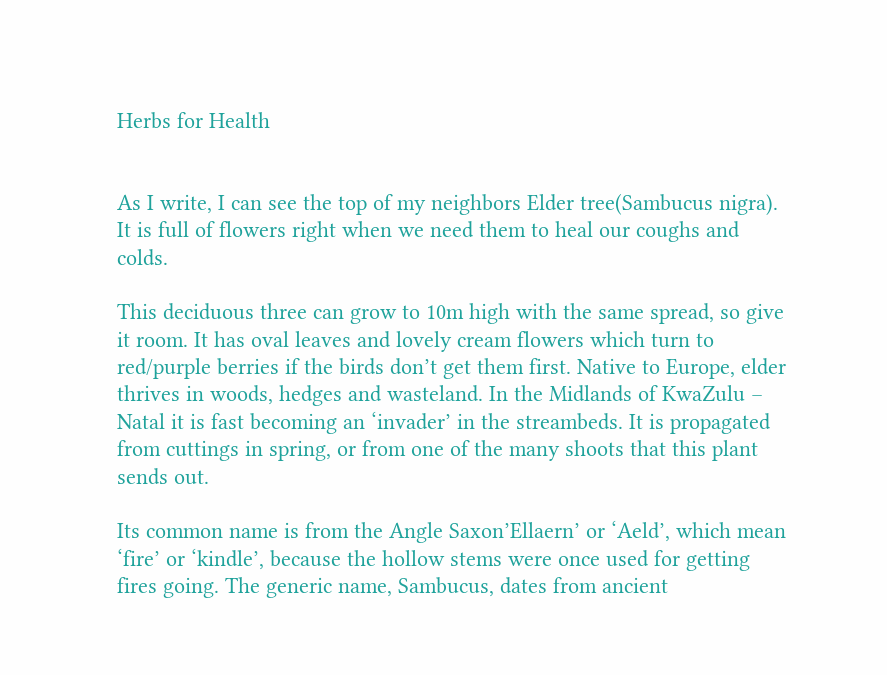Herbs for Health


As I write, I can see the top of my neighbors Elder tree(Sambucus nigra). It is full of flowers right when we need them to heal our coughs and colds.

This deciduous three can grow to 10m high with the same spread, so give it room. It has oval leaves and lovely cream flowers which turn to red/purple berries if the birds don’t get them first. Native to Europe, elder thrives in woods, hedges and wasteland. In the Midlands of KwaZulu – Natal it is fast becoming an ‘invader’ in the streambeds. It is propagated from cuttings in spring, or from one of the many shoots that this plant sends out.

Its common name is from the Angle Saxon’Ellaern’ or ‘Aeld’, which mean ‘fire’ or ‘kindle’, because the hollow stems were once used for getting fires going. The generic name, Sambucus, dates from ancient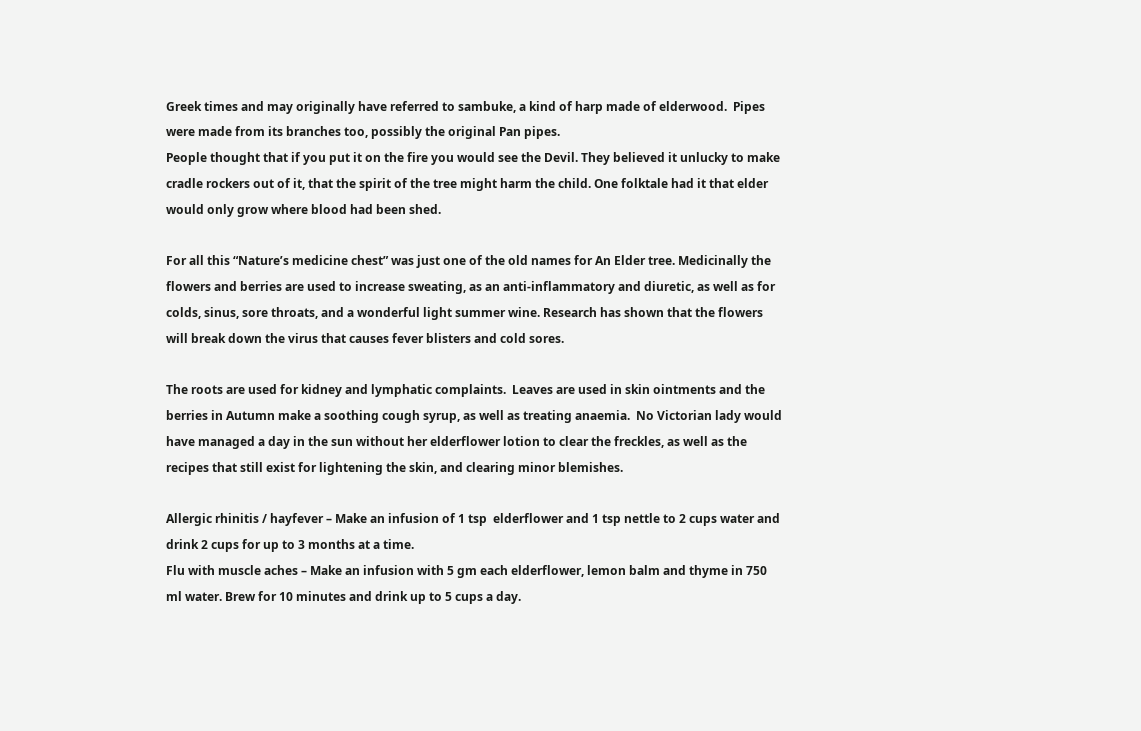Greek times and may originally have referred to sambuke, a kind of harp made of elderwood.  Pipes were made from its branches too, possibly the original Pan pipes.
People thought that if you put it on the fire you would see the Devil. They believed it unlucky to make cradle rockers out of it, that the spirit of the tree might harm the child. One folktale had it that elder would only grow where blood had been shed.

For all this “Nature’s medicine chest” was just one of the old names for An Elder tree. Medicinally the flowers and berries are used to increase sweating, as an anti-inflammatory and diuretic, as well as for colds, sinus, sore throats, and a wonderful light summer wine. Research has shown that the flowers will break down the virus that causes fever blisters and cold sores.

The roots are used for kidney and lymphatic complaints.  Leaves are used in skin ointments and the berries in Autumn make a soothing cough syrup, as well as treating anaemia.  No Victorian lady would have managed a day in the sun without her elderflower lotion to clear the freckles, as well as the recipes that still exist for lightening the skin, and clearing minor blemishes.

Allergic rhinitis / hayfever – Make an infusion of 1 tsp  elderflower and 1 tsp nettle to 2 cups water and drink 2 cups for up to 3 months at a time.
Flu with muscle aches – Make an infusion with 5 gm each elderflower, lemon balm and thyme in 750 ml water. Brew for 10 minutes and drink up to 5 cups a day.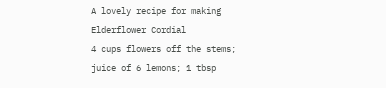A lovely recipe for making Elderflower Cordial
4 cups flowers off the stems; juice of 6 lemons; 1 tbsp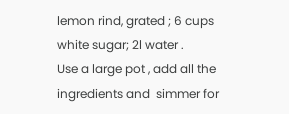lemon rind, grated ; 6 cups white sugar; 2l water .
Use a large pot , add all the ingredients and  simmer for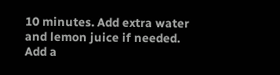10 minutes. Add extra water and lemon juice if needed. Add a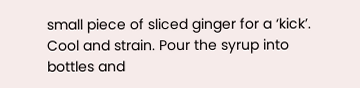small piece of sliced ginger for a ‘kick’. Cool and strain. Pour the syrup into bottles and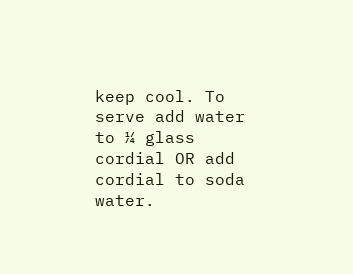keep cool. To serve add water to ¼ glass cordial OR add cordial to soda water.